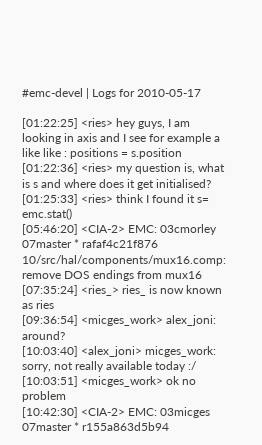#emc-devel | Logs for 2010-05-17

[01:22:25] <ries> hey guys, I am looking in axis and I see for example a like like : positions = s.position
[01:22:36] <ries> my question is, what is s and where does it get initialised?
[01:25:33] <ries> think I found it s= emc.stat()
[05:46:20] <CIA-2> EMC: 03cmorley 07master * rafaf4c21f876 10/src/hal/components/mux16.comp: remove DOS endings from mux16
[07:35:24] <ries_> ries_ is now known as ries
[09:36:54] <micges_work> alex_joni: around?
[10:03:40] <alex_joni> micges_work: sorry, not really available today :/
[10:03:51] <micges_work> ok no problem
[10:42:30] <CIA-2> EMC: 03micges 07master * r155a863d5b94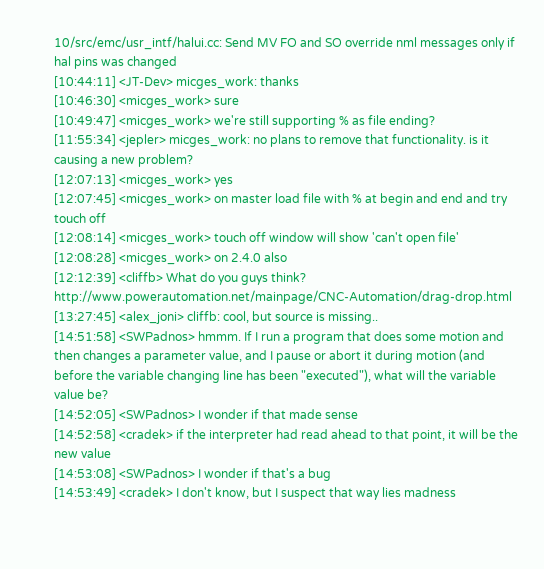10/src/emc/usr_intf/halui.cc: Send MV FO and SO override nml messages only if hal pins was changed
[10:44:11] <JT-Dev> micges_work: thanks
[10:46:30] <micges_work> sure
[10:49:47] <micges_work> we're still supporting % as file ending?
[11:55:34] <jepler> micges_work: no plans to remove that functionality. is it causing a new problem?
[12:07:13] <micges_work> yes
[12:07:45] <micges_work> on master load file with % at begin and end and try touch off
[12:08:14] <micges_work> touch off window will show 'can't open file'
[12:08:28] <micges_work> on 2.4.0 also
[12:12:39] <cliffb> What do you guys think? http://www.powerautomation.net/mainpage/CNC-Automation/drag-drop.html
[13:27:45] <alex_joni> cliffb: cool, but source is missing..
[14:51:58] <SWPadnos> hmmm. If I run a program that does some motion and then changes a parameter value, and I pause or abort it during motion (and before the variable changing line has been "executed"), what will the variable value be?
[14:52:05] <SWPadnos> I wonder if that made sense
[14:52:58] <cradek> if the interpreter had read ahead to that point, it will be the new value
[14:53:08] <SWPadnos> I wonder if that's a bug
[14:53:49] <cradek> I don't know, but I suspect that way lies madness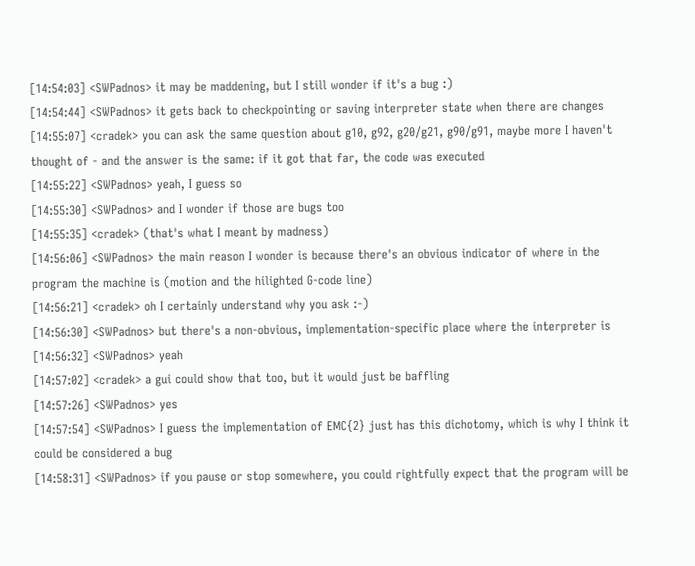[14:54:03] <SWPadnos> it may be maddening, but I still wonder if it's a bug :)
[14:54:44] <SWPadnos> it gets back to checkpointing or saving interpreter state when there are changes
[14:55:07] <cradek> you can ask the same question about g10, g92, g20/g21, g90/g91, maybe more I haven't thought of - and the answer is the same: if it got that far, the code was executed
[14:55:22] <SWPadnos> yeah, I guess so
[14:55:30] <SWPadnos> and I wonder if those are bugs too
[14:55:35] <cradek> (that's what I meant by madness)
[14:56:06] <SWPadnos> the main reason I wonder is because there's an obvious indicator of where in the program the machine is (motion and the hilighted G-code line)
[14:56:21] <cradek> oh I certainly understand why you ask :-)
[14:56:30] <SWPadnos> but there's a non-obvious, implementation-specific place where the interpreter is
[14:56:32] <SWPadnos> yeah
[14:57:02] <cradek> a gui could show that too, but it would just be baffling
[14:57:26] <SWPadnos> yes
[14:57:54] <SWPadnos> I guess the implementation of EMC{2} just has this dichotomy, which is why I think it could be considered a bug
[14:58:31] <SWPadnos> if you pause or stop somewhere, you could rightfully expect that the program will be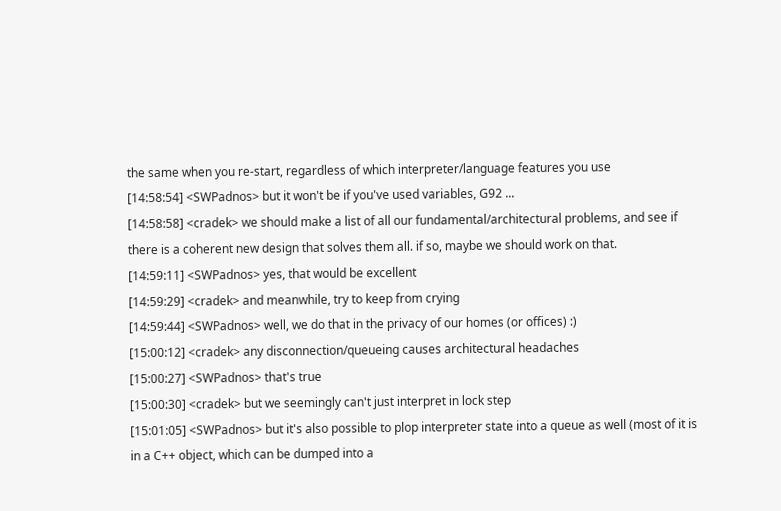the same when you re-start, regardless of which interpreter/language features you use
[14:58:54] <SWPadnos> but it won't be if you've used variables, G92 ...
[14:58:58] <cradek> we should make a list of all our fundamental/architectural problems, and see if there is a coherent new design that solves them all. if so, maybe we should work on that.
[14:59:11] <SWPadnos> yes, that would be excellent
[14:59:29] <cradek> and meanwhile, try to keep from crying
[14:59:44] <SWPadnos> well, we do that in the privacy of our homes (or offices) :)
[15:00:12] <cradek> any disconnection/queueing causes architectural headaches
[15:00:27] <SWPadnos> that's true
[15:00:30] <cradek> but we seemingly can't just interpret in lock step
[15:01:05] <SWPadnos> but it's also possible to plop interpreter state into a queue as well (most of it is in a C++ object, which can be dumped into a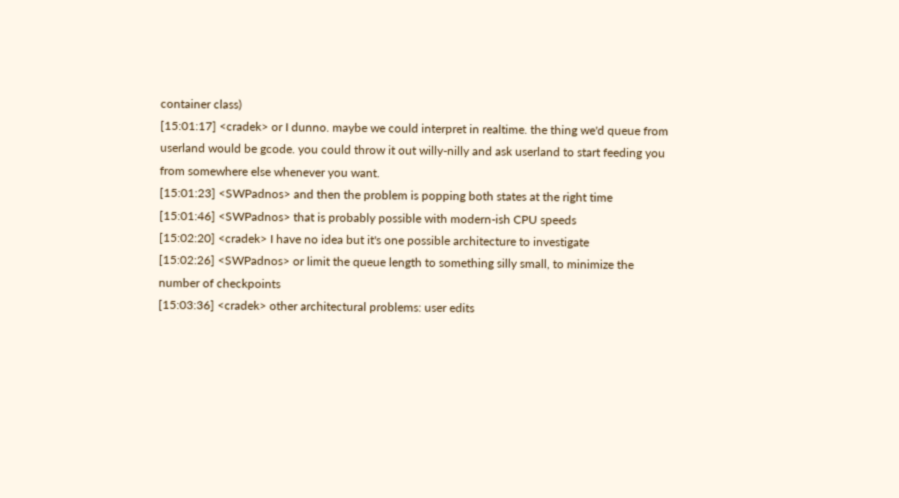container class)
[15:01:17] <cradek> or I dunno. maybe we could interpret in realtime. the thing we'd queue from userland would be gcode. you could throw it out willy-nilly and ask userland to start feeding you from somewhere else whenever you want.
[15:01:23] <SWPadnos> and then the problem is popping both states at the right time
[15:01:46] <SWPadnos> that is probably possible with modern-ish CPU speeds
[15:02:20] <cradek> I have no idea but it's one possible architecture to investigate
[15:02:26] <SWPadnos> or limit the queue length to something silly small, to minimize the number of checkpoints
[15:03:36] <cradek> other architectural problems: user edits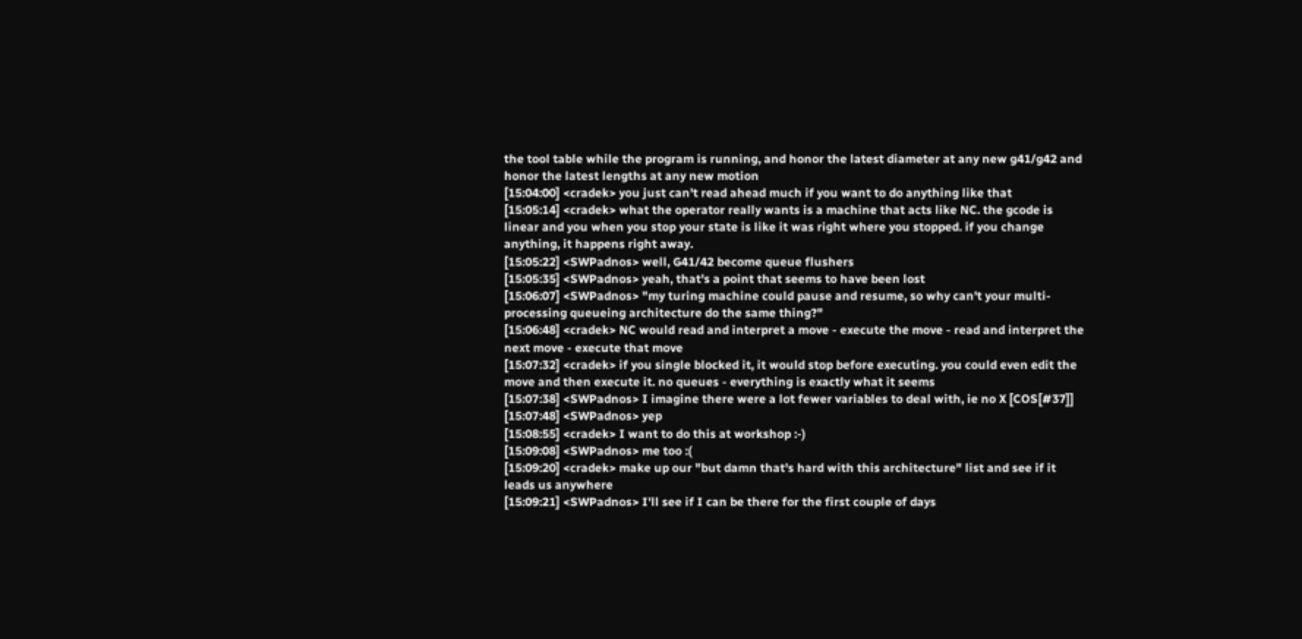the tool table while the program is running, and honor the latest diameter at any new g41/g42 and honor the latest lengths at any new motion
[15:04:00] <cradek> you just can't read ahead much if you want to do anything like that
[15:05:14] <cradek> what the operator really wants is a machine that acts like NC. the gcode is linear and you when you stop your state is like it was right where you stopped. if you change anything, it happens right away.
[15:05:22] <SWPadnos> well, G41/42 become queue flushers
[15:05:35] <SWPadnos> yeah, that's a point that seems to have been lost
[15:06:07] <SWPadnos> "my turing machine could pause and resume, so why can't your multi-processing queueing architecture do the same thing?"
[15:06:48] <cradek> NC would read and interpret a move - execute the move - read and interpret the next move - execute that move
[15:07:32] <cradek> if you single blocked it, it would stop before executing. you could even edit the move and then execute it. no queues - everything is exactly what it seems
[15:07:38] <SWPadnos> I imagine there were a lot fewer variables to deal with, ie no X [COS[#37]]
[15:07:48] <SWPadnos> yep
[15:08:55] <cradek> I want to do this at workshop :-)
[15:09:08] <SWPadnos> me too :(
[15:09:20] <cradek> make up our "but damn that's hard with this architecture" list and see if it leads us anywhere
[15:09:21] <SWPadnos> I'll see if I can be there for the first couple of days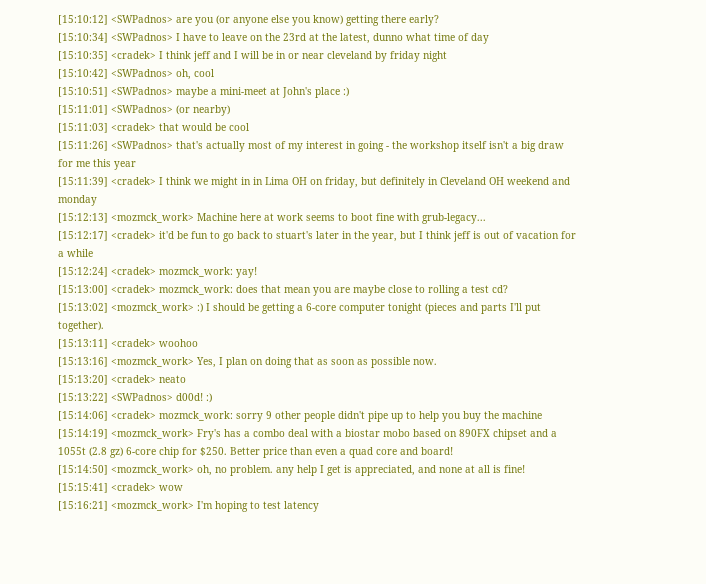[15:10:12] <SWPadnos> are you (or anyone else you know) getting there early?
[15:10:34] <SWPadnos> I have to leave on the 23rd at the latest, dunno what time of day
[15:10:35] <cradek> I think jeff and I will be in or near cleveland by friday night
[15:10:42] <SWPadnos> oh, cool
[15:10:51] <SWPadnos> maybe a mini-meet at John's place :)
[15:11:01] <SWPadnos> (or nearby)
[15:11:03] <cradek> that would be cool
[15:11:26] <SWPadnos> that's actually most of my interest in going - the workshop itself isn't a big draw for me this year
[15:11:39] <cradek> I think we might in in Lima OH on friday, but definitely in Cleveland OH weekend and monday
[15:12:13] <mozmck_work> Machine here at work seems to boot fine with grub-legacy...
[15:12:17] <cradek> it'd be fun to go back to stuart's later in the year, but I think jeff is out of vacation for a while
[15:12:24] <cradek> mozmck_work: yay!
[15:13:00] <cradek> mozmck_work: does that mean you are maybe close to rolling a test cd?
[15:13:02] <mozmck_work> :) I should be getting a 6-core computer tonight (pieces and parts I'll put together).
[15:13:11] <cradek> woohoo
[15:13:16] <mozmck_work> Yes, I plan on doing that as soon as possible now.
[15:13:20] <cradek> neato
[15:13:22] <SWPadnos> d00d! :)
[15:14:06] <cradek> mozmck_work: sorry 9 other people didn't pipe up to help you buy the machine
[15:14:19] <mozmck_work> Fry's has a combo deal with a biostar mobo based on 890FX chipset and a 1055t (2.8 gz) 6-core chip for $250. Better price than even a quad core and board!
[15:14:50] <mozmck_work> oh, no problem. any help I get is appreciated, and none at all is fine!
[15:15:41] <cradek> wow
[15:16:21] <mozmck_work> I'm hoping to test latency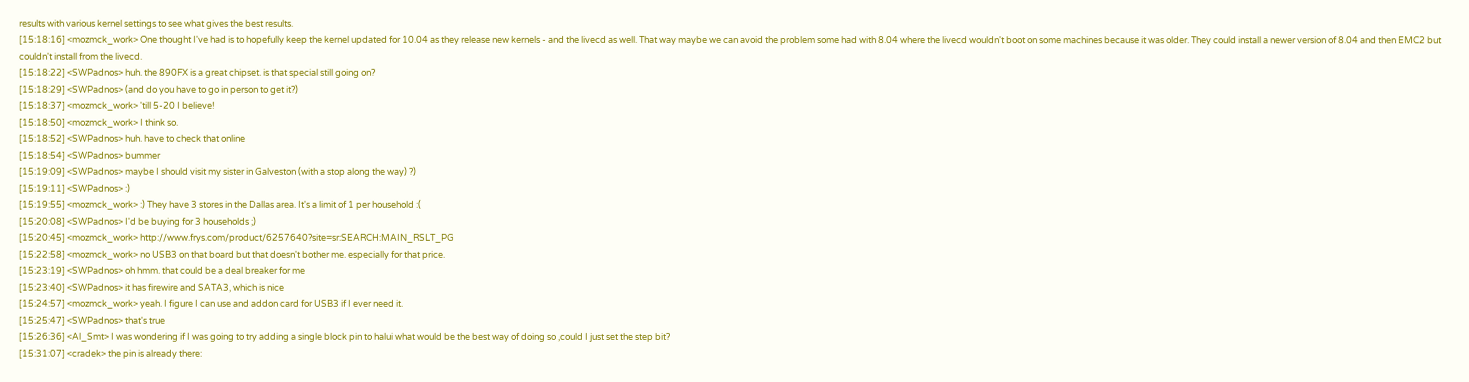results with various kernel settings to see what gives the best results.
[15:18:16] <mozmck_work> One thought I've had is to hopefully keep the kernel updated for 10.04 as they release new kernels - and the livecd as well. That way maybe we can avoid the problem some had with 8.04 where the livecd wouldn't boot on some machines because it was older. They could install a newer version of 8.04 and then EMC2 but couldn't install from the livecd.
[15:18:22] <SWPadnos> huh. the 890FX is a great chipset. is that special still going on?
[15:18:29] <SWPadnos> (and do you have to go in person to get it?)
[15:18:37] <mozmck_work> 'till 5-20 I believe!
[15:18:50] <mozmck_work> I think so.
[15:18:52] <SWPadnos> huh. have to check that online
[15:18:54] <SWPadnos> bummer
[15:19:09] <SWPadnos> maybe I should visit my sister in Galveston (with a stop along the way) ?)
[15:19:11] <SWPadnos> :)
[15:19:55] <mozmck_work> :) They have 3 stores in the Dallas area. It's a limit of 1 per household :(
[15:20:08] <SWPadnos> I'd be buying for 3 households ;)
[15:20:45] <mozmck_work> http://www.frys.com/product/6257640?site=sr:SEARCH:MAIN_RSLT_PG
[15:22:58] <mozmck_work> no USB3 on that board but that doesn't bother me. especially for that price.
[15:23:19] <SWPadnos> oh hmm. that could be a deal breaker for me
[15:23:40] <SWPadnos> it has firewire and SATA3, which is nice
[15:24:57] <mozmck_work> yeah. I figure I can use and addon card for USB3 if I ever need it.
[15:25:47] <SWPadnos> that's true
[15:26:36] <Al_Smt> I was wondering if I was going to try adding a single block pin to halui what would be the best way of doing so ,could I just set the step bit?
[15:31:07] <cradek> the pin is already there: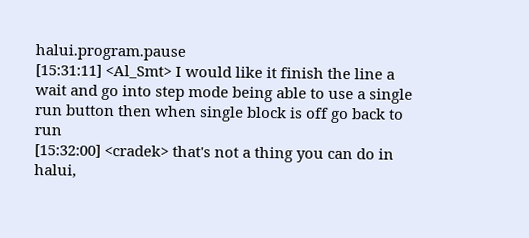halui.program.pause
[15:31:11] <Al_Smt> I would like it finish the line a wait and go into step mode being able to use a single run button then when single block is off go back to run
[15:32:00] <cradek> that's not a thing you can do in halui,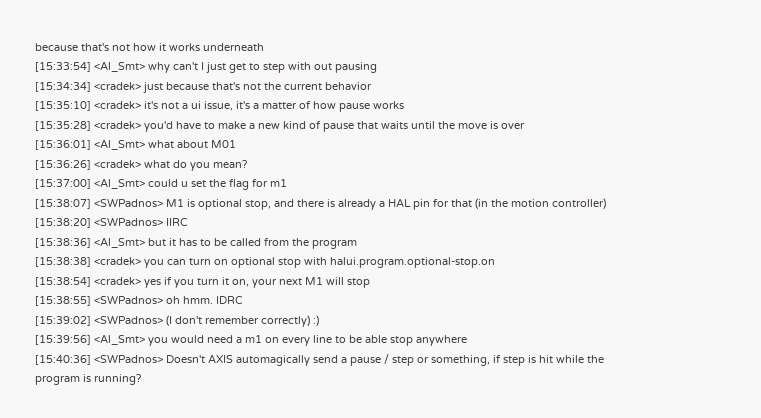because that's not how it works underneath
[15:33:54] <Al_Smt> why can't I just get to step with out pausing
[15:34:34] <cradek> just because that's not the current behavior
[15:35:10] <cradek> it's not a ui issue, it's a matter of how pause works
[15:35:28] <cradek> you'd have to make a new kind of pause that waits until the move is over
[15:36:01] <Al_Smt> what about M01
[15:36:26] <cradek> what do you mean?
[15:37:00] <Al_Smt> could u set the flag for m1
[15:38:07] <SWPadnos> M1 is optional stop, and there is already a HAL pin for that (in the motion controller)
[15:38:20] <SWPadnos> IIRC
[15:38:36] <Al_Smt> but it has to be called from the program
[15:38:38] <cradek> you can turn on optional stop with halui.program.optional-stop.on
[15:38:54] <cradek> yes if you turn it on, your next M1 will stop
[15:38:55] <SWPadnos> oh hmm. IDRC
[15:39:02] <SWPadnos> (I don't remember correctly) :)
[15:39:56] <Al_Smt> you would need a m1 on every line to be able stop anywhere
[15:40:36] <SWPadnos> Doesn't AXIS automagically send a pause / step or something, if step is hit while the program is running?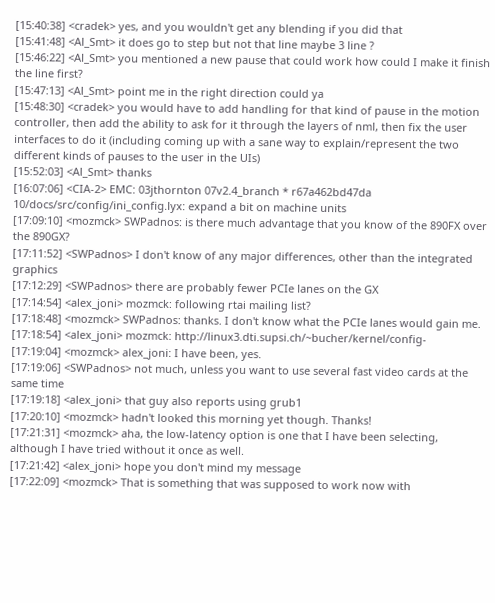[15:40:38] <cradek> yes, and you wouldn't get any blending if you did that
[15:41:48] <Al_Smt> it does go to step but not that line maybe 3 line ?
[15:46:22] <Al_Smt> you mentioned a new pause that could work how could I make it finish the line first?
[15:47:13] <Al_Smt> point me in the right direction could ya
[15:48:30] <cradek> you would have to add handling for that kind of pause in the motion controller, then add the ability to ask for it through the layers of nml, then fix the user interfaces to do it (including coming up with a sane way to explain/represent the two different kinds of pauses to the user in the UIs)
[15:52:03] <Al_Smt> thanks
[16:07:06] <CIA-2> EMC: 03jthornton 07v2.4_branch * r67a462bd47da 10/docs/src/config/ini_config.lyx: expand a bit on machine units
[17:09:10] <mozmck> SWPadnos: is there much advantage that you know of the 890FX over the 890GX?
[17:11:52] <SWPadnos> I don't know of any major differences, other than the integrated graphics
[17:12:29] <SWPadnos> there are probably fewer PCIe lanes on the GX
[17:14:54] <alex_joni> mozmck: following rtai mailing list?
[17:18:48] <mozmck> SWPadnos: thanks. I don't know what the PCIe lanes would gain me.
[17:18:54] <alex_joni> mozmck: http://linux3.dti.supsi.ch/~bucher/kernel/config-
[17:19:04] <mozmck> alex_joni: I have been, yes.
[17:19:06] <SWPadnos> not much, unless you want to use several fast video cards at the same time
[17:19:18] <alex_joni> that guy also reports using grub1
[17:20:10] <mozmck> hadn't looked this morning yet though. Thanks!
[17:21:31] <mozmck> aha, the low-latency option is one that I have been selecting, although I have tried without it once as well.
[17:21:42] <alex_joni> hope you don't mind my message
[17:22:09] <mozmck> That is something that was supposed to work now with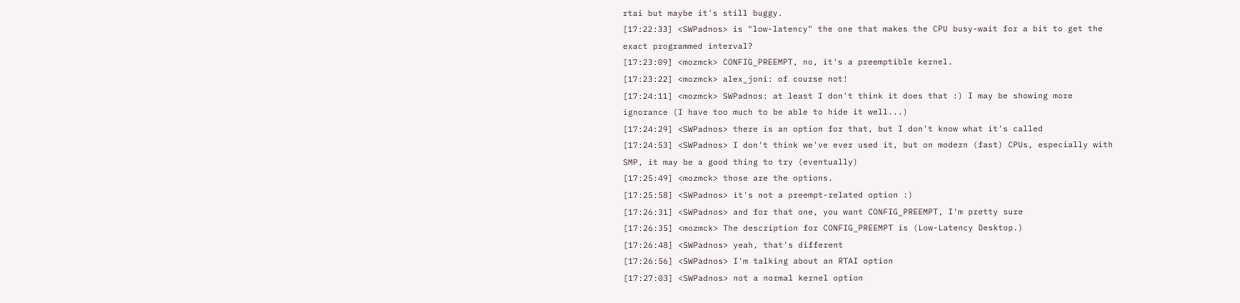rtai but maybe it's still buggy.
[17:22:33] <SWPadnos> is "low-latency" the one that makes the CPU busy-wait for a bit to get the exact programmed interval?
[17:23:09] <mozmck> CONFIG_PREEMPT, no, it's a preemptible kernel.
[17:23:22] <mozmck> alex_joni: of course not!
[17:24:11] <mozmck> SWPadnos: at least I don't think it does that :) I may be showing more ignorance (I have too much to be able to hide it well...)
[17:24:29] <SWPadnos> there is an option for that, but I don't know what it's called
[17:24:53] <SWPadnos> I don't think we've ever used it, but on modern (fast) CPUs, especially with SMP, it may be a good thing to try (eventually)
[17:25:49] <mozmck> those are the options.
[17:25:58] <SWPadnos> it's not a preempt-related option :)
[17:26:31] <SWPadnos> and for that one, you want CONFIG_PREEMPT, I'm pretty sure
[17:26:35] <mozmck> The description for CONFIG_PREEMPT is (Low-Latency Desktop.)
[17:26:48] <SWPadnos> yeah, that's different
[17:26:56] <SWPadnos> I'm talking about an RTAI option
[17:27:03] <SWPadnos> not a normal kernel option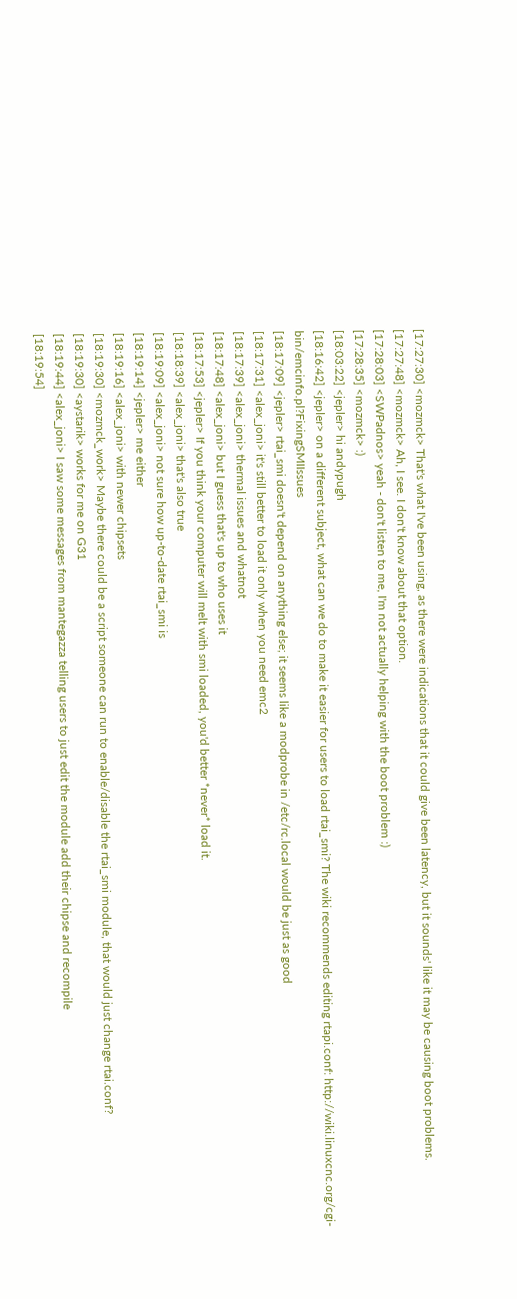[17:27:30] <mozmck> That's what I've been using, as there were indications that it could give been latency, but it sounds' like it may be causing boot problems.
[17:27:48] <mozmck> Ah, I see. I don't know about that option.
[17:28:03] <SWPadnos> yeah - don't listen to me, I'm not actually helping with the boot problem :)
[17:28:35] <mozmck> :)
[18:03:22] <jepler> hi andypugh
[18:16:42] <jepler> on a different subject, what can we do to make it easier for users to load rtai_smi? The wiki recommends editing rtapi.conf: http://wiki.linuxcnc.org/cgi-bin/emcinfo.pl?FixingSMIIssues
[18:17:09] <jepler> rtai_smi doesn't depend on anything else; it seems like a modprobe in /etc/rc.local would be just as good
[18:17:31] <alex_joni> it's still better to load it only when you need emc2
[18:17:39] <alex_joni> thermal issues and whatnot
[18:17:48] <alex_joni> but I guess that's up to who uses it
[18:17:53] <jepler> If you think your computer will melt with smi loaded, you'd better *never* load it.
[18:18:39] <alex_joni> that's also true
[18:19:09] <alex_joni> not sure how up-to-date rtai_smi is
[18:19:14] <jepler> me either
[18:19:16] <alex_joni> with newer chipsets
[18:19:30] <mozmck_work> Maybe there could be a script someone can run to enable/disable the rtai_smi module, that would just change rtai.conf?
[18:19:30] <aystarik> works for me on G31
[18:19:44] <alex_joni> I saw some messages from mantegazza telling users to just edit the module add their chipse and recompile
[18:19:54]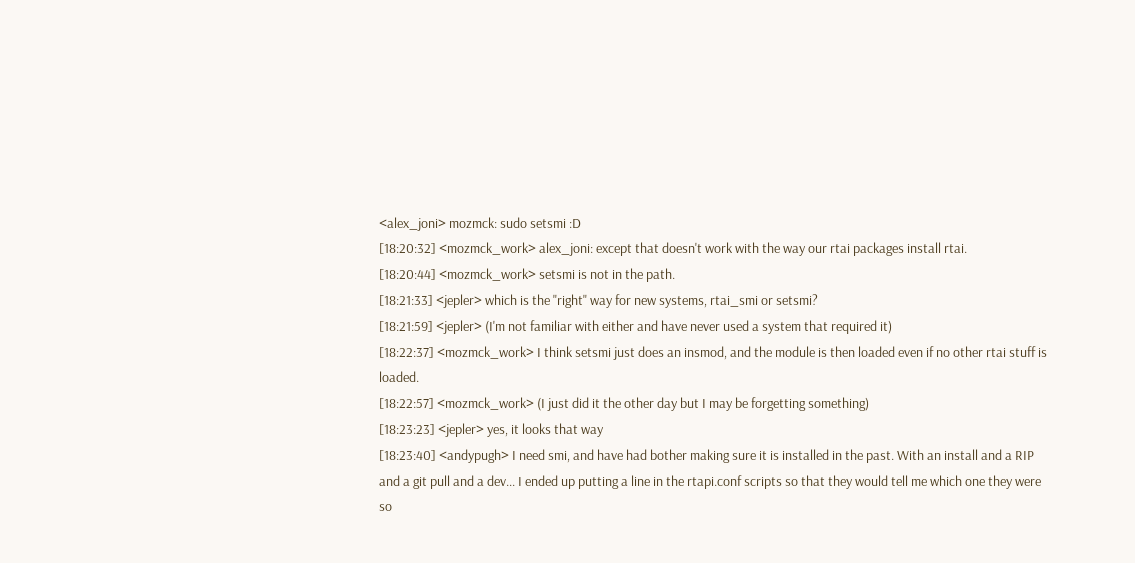<alex_joni> mozmck: sudo setsmi :D
[18:20:32] <mozmck_work> alex_joni: except that doesn't work with the way our rtai packages install rtai.
[18:20:44] <mozmck_work> setsmi is not in the path.
[18:21:33] <jepler> which is the "right" way for new systems, rtai_smi or setsmi?
[18:21:59] <jepler> (I'm not familiar with either and have never used a system that required it)
[18:22:37] <mozmck_work> I think setsmi just does an insmod, and the module is then loaded even if no other rtai stuff is loaded.
[18:22:57] <mozmck_work> (I just did it the other day but I may be forgetting something)
[18:23:23] <jepler> yes, it looks that way
[18:23:40] <andypugh> I need smi, and have had bother making sure it is installed in the past. With an install and a RIP and a git pull and a dev... I ended up putting a line in the rtapi.conf scripts so that they would tell me which one they were so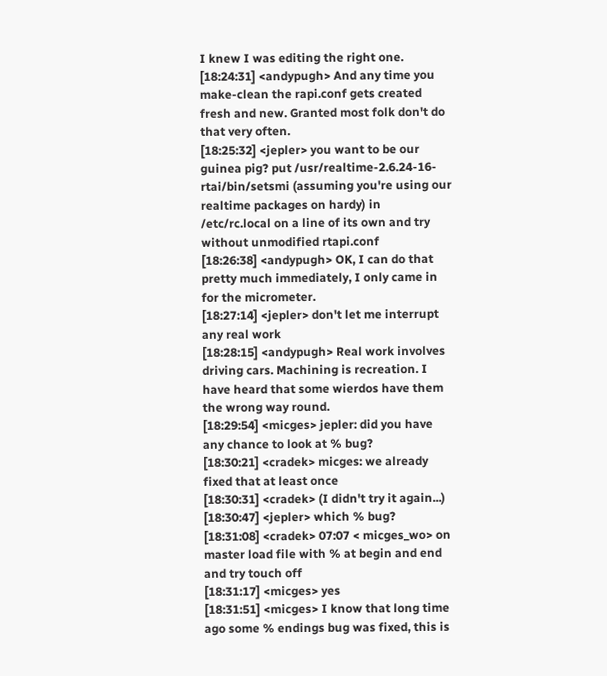I knew I was editing the right one.
[18:24:31] <andypugh> And any time you make-clean the rapi.conf gets created fresh and new. Granted most folk don't do that very often.
[18:25:32] <jepler> you want to be our guinea pig? put /usr/realtime-2.6.24-16-rtai/bin/setsmi (assuming you're using our realtime packages on hardy) in /etc/rc.local on a line of its own and try without unmodified rtapi.conf
[18:26:38] <andypugh> OK, I can do that pretty much immediately, I only came in for the micrometer.
[18:27:14] <jepler> don't let me interrupt any real work
[18:28:15] <andypugh> Real work involves driving cars. Machining is recreation. I have heard that some wierdos have them the wrong way round.
[18:29:54] <micges> jepler: did you have any chance to look at % bug?
[18:30:21] <cradek> micges: we already fixed that at least once
[18:30:31] <cradek> (I didn't try it again...)
[18:30:47] <jepler> which % bug?
[18:31:08] <cradek> 07:07 < micges_wo> on master load file with % at begin and end and try touch off
[18:31:17] <micges> yes
[18:31:51] <micges> I know that long time ago some % endings bug was fixed, this is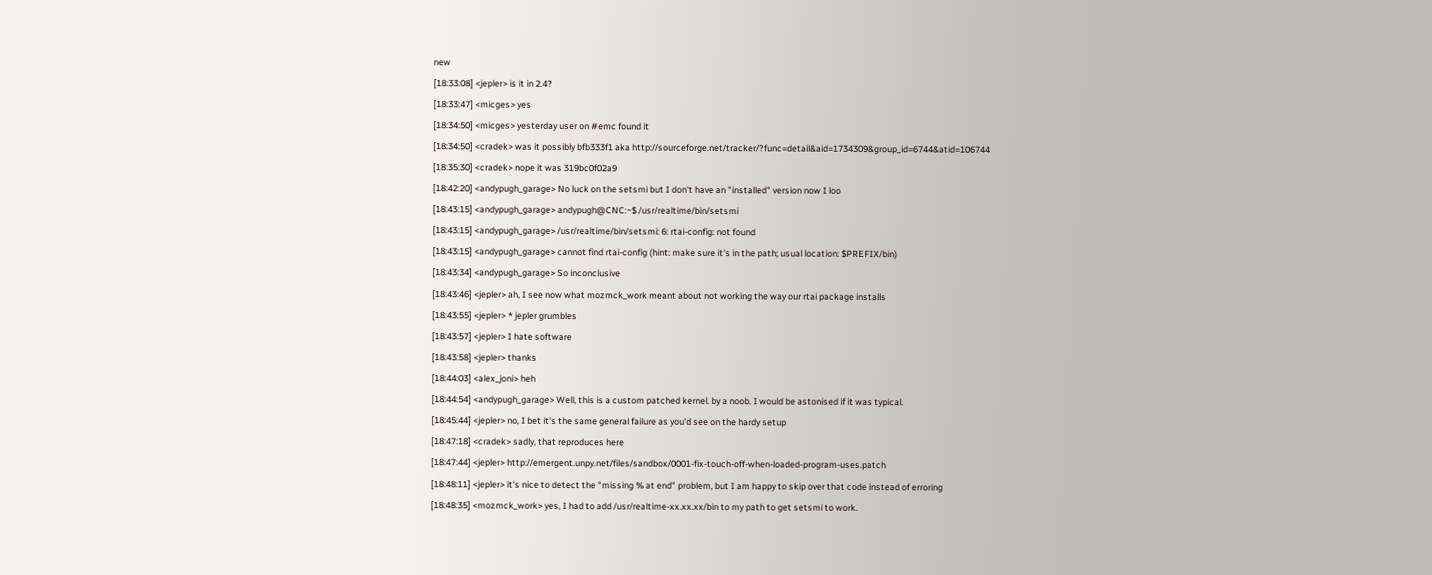new
[18:33:08] <jepler> is it in 2.4?
[18:33:47] <micges> yes
[18:34:50] <micges> yesterday user on #emc found it
[18:34:50] <cradek> was it possibly bfb333f1 aka http://sourceforge.net/tracker/?func=detail&aid=1734309&group_id=6744&atid=106744
[18:35:30] <cradek> nope it was 319bc0f02a9
[18:42:20] <andypugh_garage> No luck on the setsmi but I don't have an "installed" version now I loo
[18:43:15] <andypugh_garage> andypugh@CNC:~$ /usr/realtime/bin/setsmi
[18:43:15] <andypugh_garage> /usr/realtime/bin/setsmi: 6: rtai-config: not found
[18:43:15] <andypugh_garage> cannot find rtai-config (hint: make sure it's in the path; usual location: $PREFIX/bin)
[18:43:34] <andypugh_garage> So inconclusive
[18:43:46] <jepler> ah, I see now what mozmck_work meant about not working the way our rtai package installs
[18:43:55] <jepler> * jepler grumbles
[18:43:57] <jepler> I hate software
[18:43:58] <jepler> thanks
[18:44:03] <alex_joni> heh
[18:44:54] <andypugh_garage> Well, this is a custom patched kernel. by a noob. I would be astonised if it was typical.
[18:45:44] <jepler> no, I bet it's the same general failure as you'd see on the hardy setup
[18:47:18] <cradek> sadly, that reproduces here
[18:47:44] <jepler> http://emergent.unpy.net/files/sandbox/0001-fix-touch-off-when-loaded-program-uses.patch
[18:48:11] <jepler> it's nice to detect the "missing % at end" problem, but I am happy to skip over that code instead of erroring
[18:48:35] <mozmck_work> yes, I had to add /usr/realtime-xx.xx.xx/bin to my path to get setsmi to work.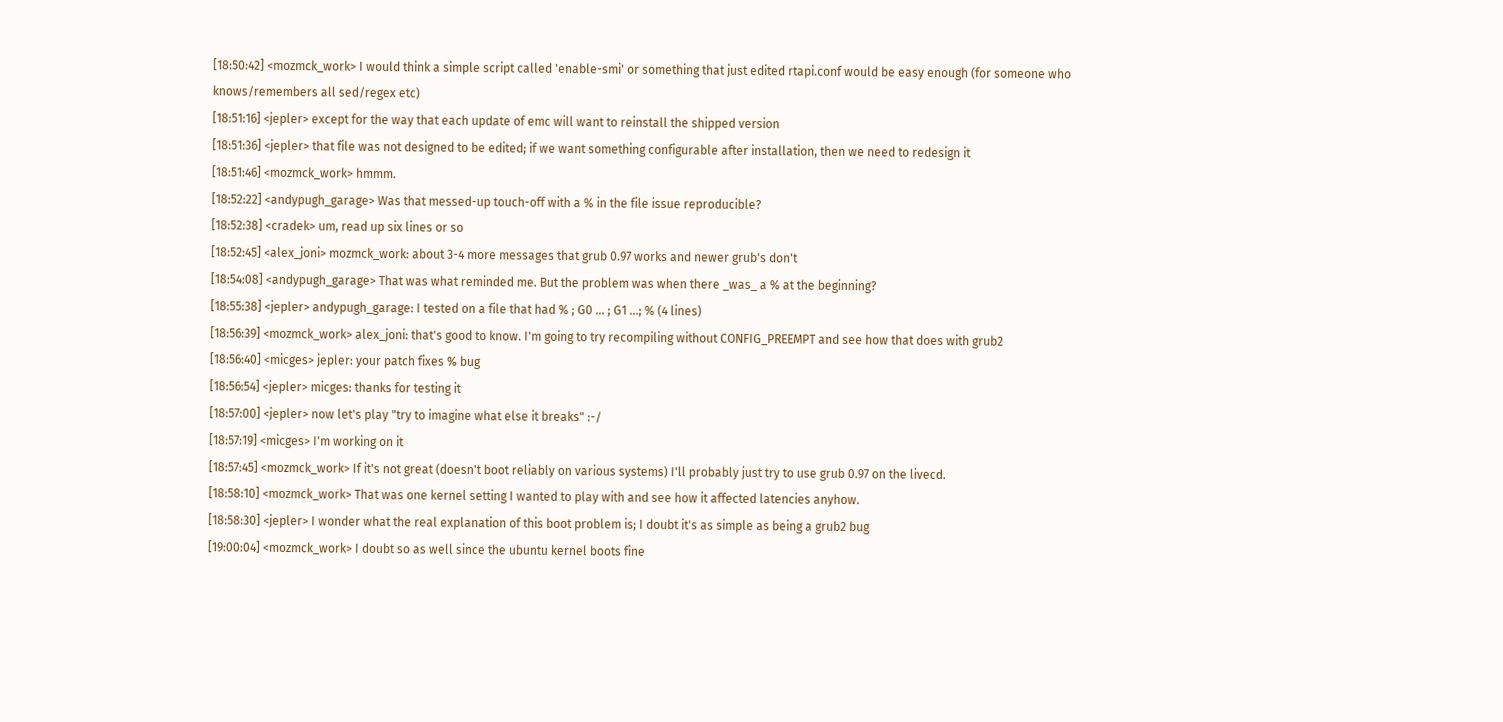[18:50:42] <mozmck_work> I would think a simple script called 'enable-smi' or something that just edited rtapi.conf would be easy enough (for someone who knows/remembers all sed/regex etc)
[18:51:16] <jepler> except for the way that each update of emc will want to reinstall the shipped version
[18:51:36] <jepler> that file was not designed to be edited; if we want something configurable after installation, then we need to redesign it
[18:51:46] <mozmck_work> hmmm.
[18:52:22] <andypugh_garage> Was that messed-up touch-off with a % in the file issue reproducible?
[18:52:38] <cradek> um, read up six lines or so
[18:52:45] <alex_joni> mozmck_work: about 3-4 more messages that grub 0.97 works and newer grub's don't
[18:54:08] <andypugh_garage> That was what reminded me. But the problem was when there _was_ a % at the beginning?
[18:55:38] <jepler> andypugh_garage: I tested on a file that had % ; G0 ... ; G1 ...; % (4 lines)
[18:56:39] <mozmck_work> alex_joni: that's good to know. I'm going to try recompiling without CONFIG_PREEMPT and see how that does with grub2
[18:56:40] <micges> jepler: your patch fixes % bug
[18:56:54] <jepler> micges: thanks for testing it
[18:57:00] <jepler> now let's play "try to imagine what else it breaks" :-/
[18:57:19] <micges> I'm working on it
[18:57:45] <mozmck_work> If it's not great (doesn't boot reliably on various systems) I'll probably just try to use grub 0.97 on the livecd.
[18:58:10] <mozmck_work> That was one kernel setting I wanted to play with and see how it affected latencies anyhow.
[18:58:30] <jepler> I wonder what the real explanation of this boot problem is; I doubt it's as simple as being a grub2 bug
[19:00:04] <mozmck_work> I doubt so as well since the ubuntu kernel boots fine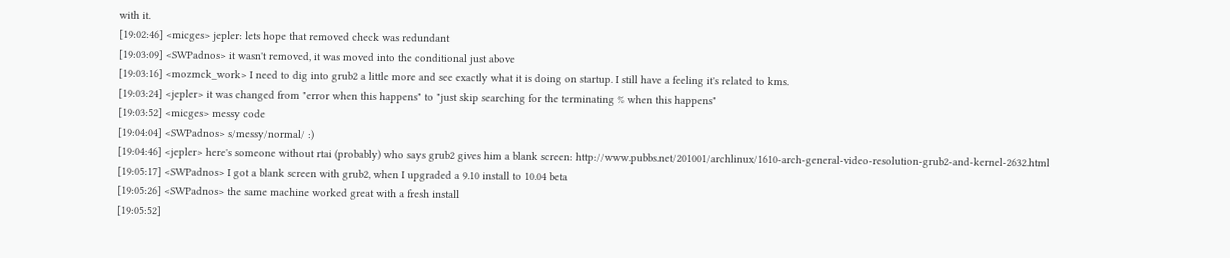with it.
[19:02:46] <micges> jepler: lets hope that removed check was redundant
[19:03:09] <SWPadnos> it wasn't removed, it was moved into the conditional just above
[19:03:16] <mozmck_work> I need to dig into grub2 a little more and see exactly what it is doing on startup. I still have a feeling it's related to kms.
[19:03:24] <jepler> it was changed from "error when this happens" to "just skip searching for the terminating % when this happens"
[19:03:52] <micges> messy code
[19:04:04] <SWPadnos> s/messy/normal/ :)
[19:04:46] <jepler> here's someone without rtai (probably) who says grub2 gives him a blank screen: http://www.pubbs.net/201001/archlinux/1610-arch-general-video-resolution-grub2-and-kernel-2632.html
[19:05:17] <SWPadnos> I got a blank screen with grub2, when I upgraded a 9.10 install to 10.04 beta
[19:05:26] <SWPadnos> the same machine worked great with a fresh install
[19:05:52]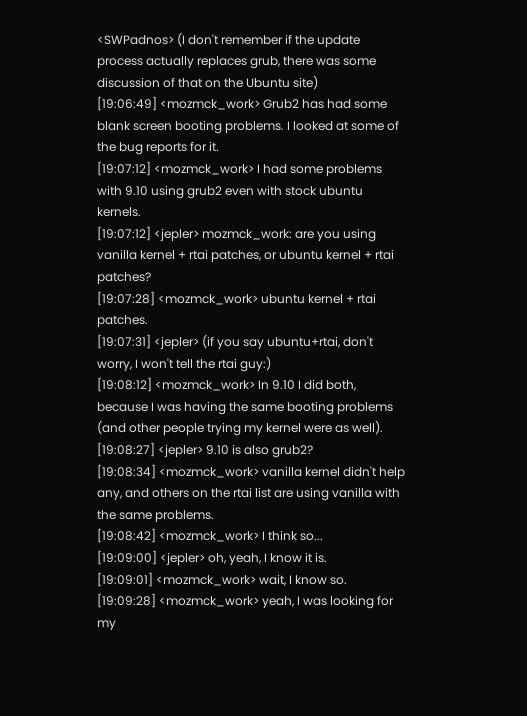<SWPadnos> (I don't remember if the update process actually replaces grub, there was some discussion of that on the Ubuntu site)
[19:06:49] <mozmck_work> Grub2 has had some blank screen booting problems. I looked at some of the bug reports for it.
[19:07:12] <mozmck_work> I had some problems with 9.10 using grub2 even with stock ubuntu kernels.
[19:07:12] <jepler> mozmck_work: are you using vanilla kernel + rtai patches, or ubuntu kernel + rtai patches?
[19:07:28] <mozmck_work> ubuntu kernel + rtai patches.
[19:07:31] <jepler> (if you say ubuntu+rtai, don't worry, I won't tell the rtai guy:)
[19:08:12] <mozmck_work> In 9.10 I did both, because I was having the same booting problems (and other people trying my kernel were as well).
[19:08:27] <jepler> 9.10 is also grub2?
[19:08:34] <mozmck_work> vanilla kernel didn't help any, and others on the rtai list are using vanilla with the same problems.
[19:08:42] <mozmck_work> I think so...
[19:09:00] <jepler> oh, yeah, I know it is.
[19:09:01] <mozmck_work> wait, I know so.
[19:09:28] <mozmck_work> yeah, I was looking for my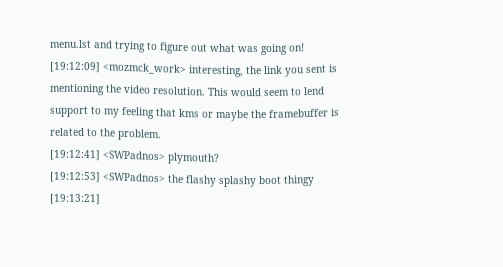menu.lst and trying to figure out what was going on!
[19:12:09] <mozmck_work> interesting, the link you sent is mentioning the video resolution. This would seem to lend support to my feeling that kms or maybe the framebuffer is related to the problem.
[19:12:41] <SWPadnos> plymouth?
[19:12:53] <SWPadnos> the flashy splashy boot thingy
[19:13:21]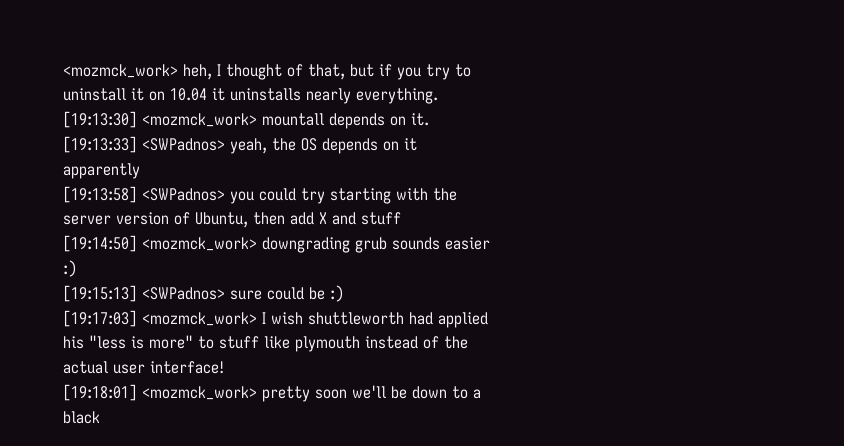<mozmck_work> heh, I thought of that, but if you try to uninstall it on 10.04 it uninstalls nearly everything.
[19:13:30] <mozmck_work> mountall depends on it.
[19:13:33] <SWPadnos> yeah, the OS depends on it apparently
[19:13:58] <SWPadnos> you could try starting with the server version of Ubuntu, then add X and stuff
[19:14:50] <mozmck_work> downgrading grub sounds easier :)
[19:15:13] <SWPadnos> sure could be :)
[19:17:03] <mozmck_work> I wish shuttleworth had applied his "less is more" to stuff like plymouth instead of the actual user interface!
[19:18:01] <mozmck_work> pretty soon we'll be down to a black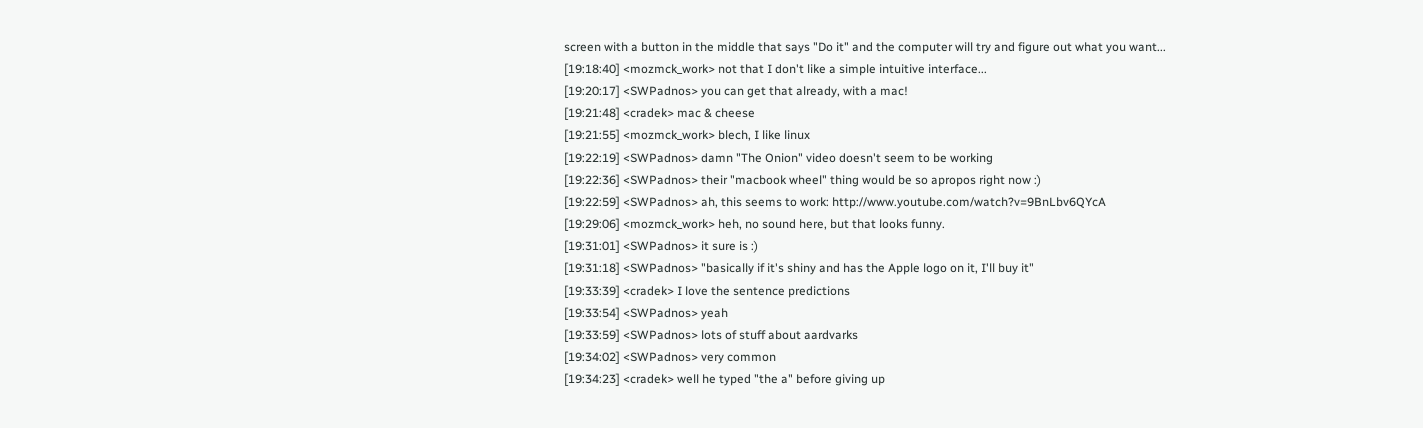screen with a button in the middle that says "Do it" and the computer will try and figure out what you want...
[19:18:40] <mozmck_work> not that I don't like a simple intuitive interface...
[19:20:17] <SWPadnos> you can get that already, with a mac!
[19:21:48] <cradek> mac & cheese
[19:21:55] <mozmck_work> blech, I like linux
[19:22:19] <SWPadnos> damn "The Onion" video doesn't seem to be working
[19:22:36] <SWPadnos> their "macbook wheel" thing would be so apropos right now :)
[19:22:59] <SWPadnos> ah, this seems to work: http://www.youtube.com/watch?v=9BnLbv6QYcA
[19:29:06] <mozmck_work> heh, no sound here, but that looks funny.
[19:31:01] <SWPadnos> it sure is :)
[19:31:18] <SWPadnos> "basically if it's shiny and has the Apple logo on it, I'll buy it"
[19:33:39] <cradek> I love the sentence predictions
[19:33:54] <SWPadnos> yeah
[19:33:59] <SWPadnos> lots of stuff about aardvarks
[19:34:02] <SWPadnos> very common
[19:34:23] <cradek> well he typed "the a" before giving up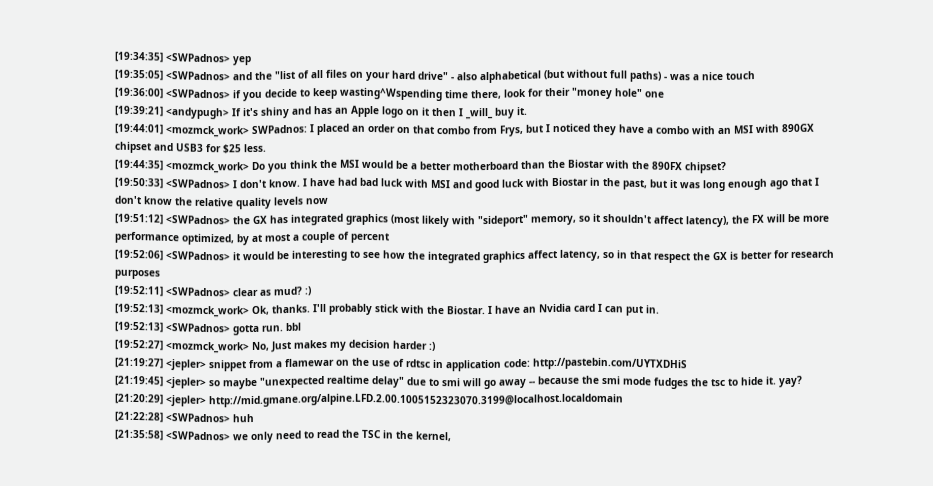[19:34:35] <SWPadnos> yep
[19:35:05] <SWPadnos> and the "list of all files on your hard drive" - also alphabetical (but without full paths) - was a nice touch
[19:36:00] <SWPadnos> if you decide to keep wasting^Wspending time there, look for their "money hole" one
[19:39:21] <andypugh> If it's shiny and has an Apple logo on it then I _will_ buy it.
[19:44:01] <mozmck_work> SWPadnos: I placed an order on that combo from Frys, but I noticed they have a combo with an MSI with 890GX chipset and USB3 for $25 less.
[19:44:35] <mozmck_work> Do you think the MSI would be a better motherboard than the Biostar with the 890FX chipset?
[19:50:33] <SWPadnos> I don't know. I have had bad luck with MSI and good luck with Biostar in the past, but it was long enough ago that I don't know the relative quality levels now
[19:51:12] <SWPadnos> the GX has integrated graphics (most likely with "sideport" memory, so it shouldn't affect latency), the FX will be more performance optimized, by at most a couple of percent
[19:52:06] <SWPadnos> it would be interesting to see how the integrated graphics affect latency, so in that respect the GX is better for research purposes
[19:52:11] <SWPadnos> clear as mud? :)
[19:52:13] <mozmck_work> Ok, thanks. I'll probably stick with the Biostar. I have an Nvidia card I can put in.
[19:52:13] <SWPadnos> gotta run. bbl
[19:52:27] <mozmck_work> No, Just makes my decision harder :)
[21:19:27] <jepler> snippet from a flamewar on the use of rdtsc in application code: http://pastebin.com/UYTXDHiS
[21:19:45] <jepler> so maybe "unexpected realtime delay" due to smi will go away -- because the smi mode fudges the tsc to hide it. yay?
[21:20:29] <jepler> http://mid.gmane.org/alpine.LFD.2.00.1005152323070.3199@localhost.localdomain
[21:22:28] <SWPadnos> huh
[21:35:58] <SWPadnos> we only need to read the TSC in the kernel,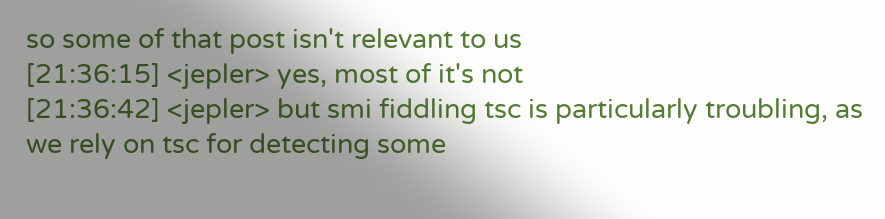so some of that post isn't relevant to us
[21:36:15] <jepler> yes, most of it's not
[21:36:42] <jepler> but smi fiddling tsc is particularly troubling, as we rely on tsc for detecting some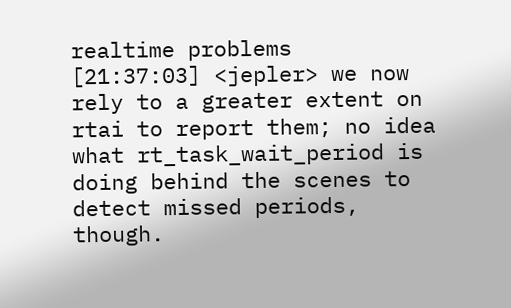realtime problems
[21:37:03] <jepler> we now rely to a greater extent on rtai to report them; no idea what rt_task_wait_period is doing behind the scenes to detect missed periods, though.